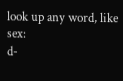look up any word, like sex:
d-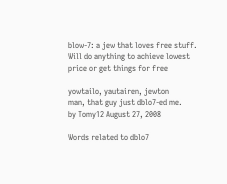blow-7: a jew that loves free stuff. Will do anything to achieve lowest price or get things for free

yowtailo, yautairen, jewton
man, that guy just dblo7-ed me.
by Tomy12 August 27, 2008

Words related to dblo7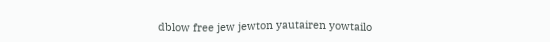dblow free jew jewton yautairen yowtailo